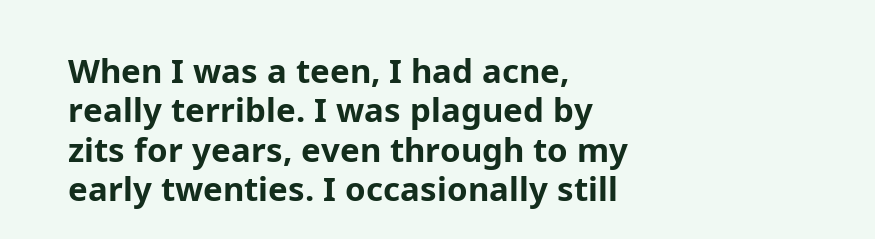When I was a teen, I had acne, really terrible. I was plagued by zits for years, even through to my early twenties. I occasionally still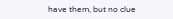have them, but no clue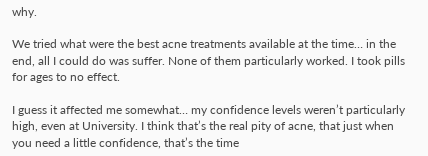why.

We tried what were the best acne treatments available at the time… in the end, all I could do was suffer. None of them particularly worked. I took pills for ages to no effect.

I guess it affected me somewhat… my confidence levels weren’t particularly high, even at University. I think that’s the real pity of acne, that just when you need a little confidence, that’s the time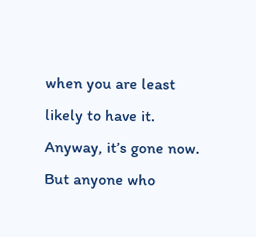when you are least likely to have it. Anyway, it’s gone now. But anyone who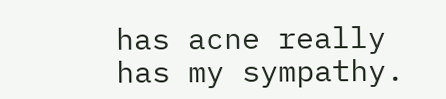has acne really has my sympathy.